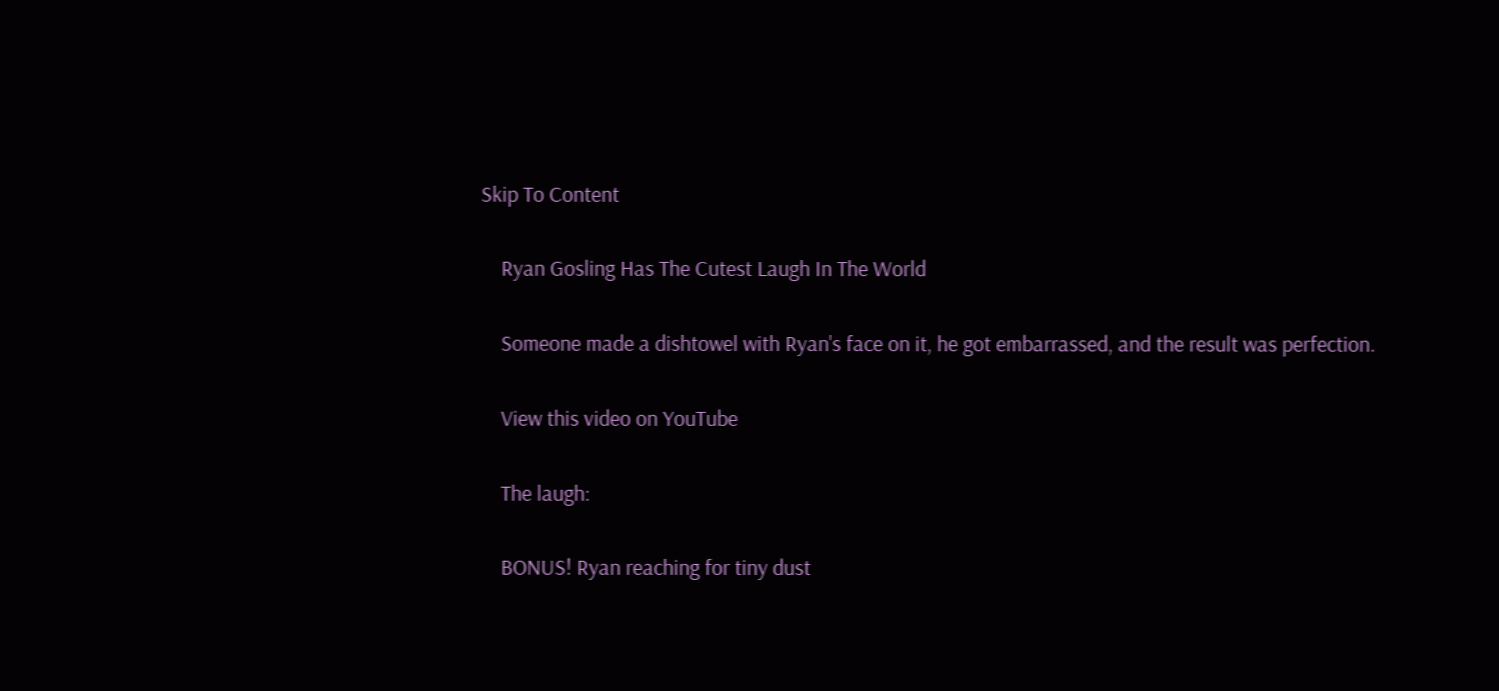Skip To Content

    Ryan Gosling Has The Cutest Laugh In The World

    Someone made a dishtowel with Ryan's face on it, he got embarrassed, and the result was perfection.

    View this video on YouTube

    The laugh:

    BONUS! Ryan reaching for tiny dust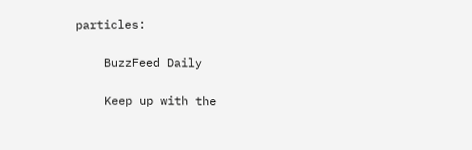particles:

    BuzzFeed Daily

    Keep up with the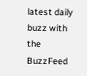latest daily buzz with the BuzzFeed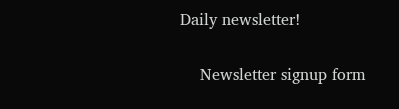Daily newsletter!

    Newsletter signup form